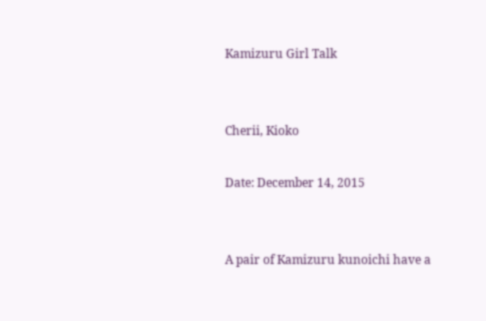Kamizuru Girl Talk


Cherii, Kioko

Date: December 14, 2015


A pair of Kamizuru kunoichi have a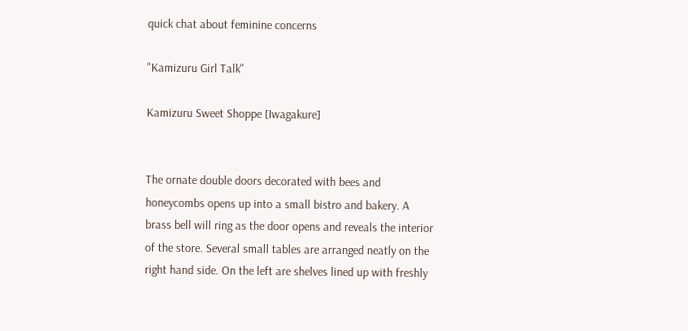quick chat about feminine concerns

"Kamizuru Girl Talk"

Kamizuru Sweet Shoppe [Iwagakure]


The ornate double doors decorated with bees and honeycombs opens up into a small bistro and bakery. A brass bell will ring as the door opens and reveals the interior of the store. Several small tables are arranged neatly on the right hand side. On the left are shelves lined up with freshly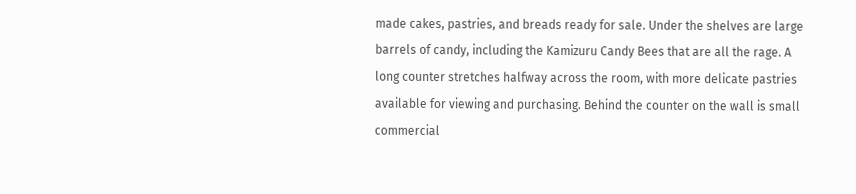made cakes, pastries, and breads ready for sale. Under the shelves are large barrels of candy, including the Kamizuru Candy Bees that are all the rage. A long counter stretches halfway across the room, with more delicate pastries available for viewing and purchasing. Behind the counter on the wall is small commercial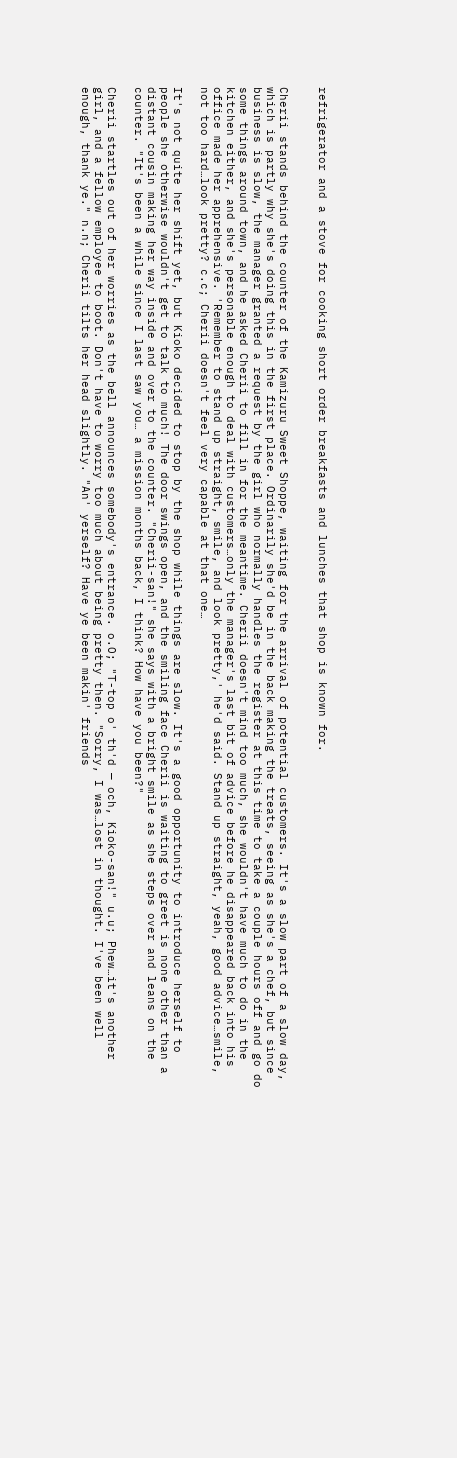refrigerator and a stove for cooking short order breakfasts and lunches that shop is known for.


Cherii stands behind the counter of the Kamizuru Sweet Shoppe, waiting for the arrival of potential customers. It's a slow part of a slow day, which is partly why she's doing this in the first place. Ordinarily she'd be in the back making the treats, seeing as she's a chef, but since business is slow, the manager granted a request by the girl who normally handles the register at this time to take a couple hours off and go do some things around town, and he asked Cherii to fill in for the meantime. Cherii doesn't mind too much, she wouldn't have much to do in the kitchen either, and she's personable enough to deal with customers…only the manager's last bit of advice before he disappeared back into his office made her apprehensive. 'Remember to stand up straight, smile, and look pretty,' he'd said. Stand up straight, yeah, good advice…smile, not too hard…look pretty? c.c; Cherii doesn't feel very capable at that one…

It's not quite her shift yet, but Kioko decided to stop by the shop while things are slow. It's a good opportunity to introduce herself to people she otherwise wouldn't get to talk to much! The door swings open, and the smiling face Cherii is waiting to greet is none other than a distant cousin making her way inside and over to the counter. "Cherii-san!" she says with a bright smile as she steps over and leans on the counter. "It's been a while since I last saw you… a mission months back, I think? How have you been?"

Cherii startles out of her worries as the bell announces somebody's entrance. o.O; "T-top o' th'd — och, Kioko-san!" u.u; Phew…it's another girl, and a fellow employee to boot. Don't have to worry too much about being pretty then. "Sorry, I was…lost in thought. I've been well enough, thank ye." n.n; Cherii tilts her head slightly. "An' yerself? Have ye been makin' friends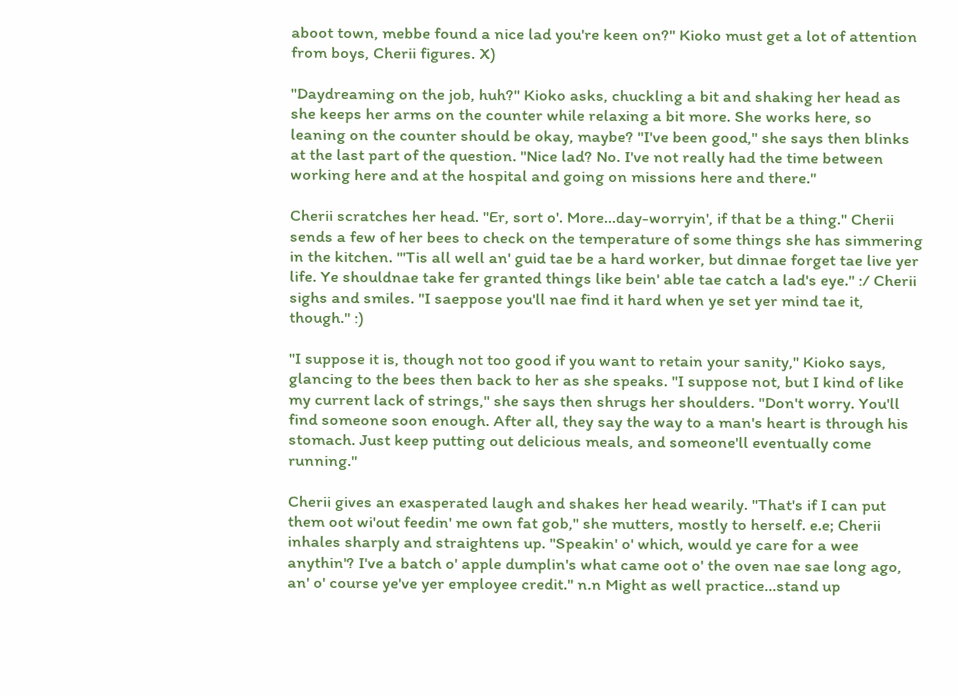aboot town, mebbe found a nice lad you're keen on?" Kioko must get a lot of attention from boys, Cherii figures. X)

"Daydreaming on the job, huh?" Kioko asks, chuckling a bit and shaking her head as she keeps her arms on the counter while relaxing a bit more. She works here, so leaning on the counter should be okay, maybe? "I've been good," she says then blinks at the last part of the question. "Nice lad? No. I've not really had the time between working here and at the hospital and going on missions here and there."

Cherii scratches her head. "Er, sort o'. More…day-worryin', if that be a thing." Cherii sends a few of her bees to check on the temperature of some things she has simmering in the kitchen. "'Tis all well an' guid tae be a hard worker, but dinnae forget tae live yer life. Ye shouldnae take fer granted things like bein' able tae catch a lad's eye." :/ Cherii sighs and smiles. "I saeppose you'll nae find it hard when ye set yer mind tae it, though." :)

"I suppose it is, though not too good if you want to retain your sanity," Kioko says, glancing to the bees then back to her as she speaks. "I suppose not, but I kind of like my current lack of strings," she says then shrugs her shoulders. "Don't worry. You'll find someone soon enough. After all, they say the way to a man's heart is through his stomach. Just keep putting out delicious meals, and someone'll eventually come running."

Cherii gives an exasperated laugh and shakes her head wearily. "That's if I can put them oot wi'out feedin' me own fat gob," she mutters, mostly to herself. e.e; Cherii inhales sharply and straightens up. "Speakin' o' which, would ye care for a wee anythin'? I've a batch o' apple dumplin's what came oot o' the oven nae sae long ago, an' o' course ye've yer employee credit." n.n Might as well practice…stand up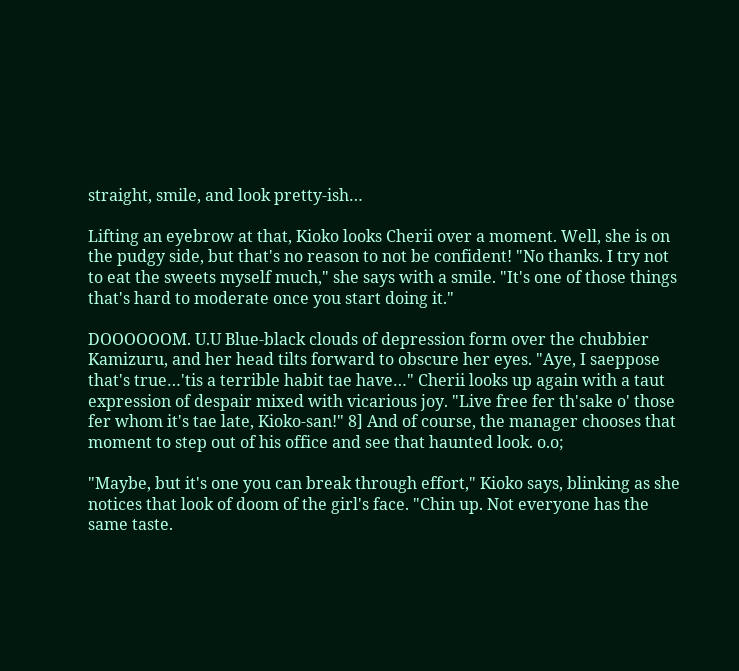straight, smile, and look pretty-ish…

Lifting an eyebrow at that, Kioko looks Cherii over a moment. Well, she is on the pudgy side, but that's no reason to not be confident! "No thanks. I try not to eat the sweets myself much," she says with a smile. "It's one of those things that's hard to moderate once you start doing it."

DOOOOOOM. U.U Blue-black clouds of depression form over the chubbier Kamizuru, and her head tilts forward to obscure her eyes. "Aye, I saeppose that's true…'tis a terrible habit tae have…" Cherii looks up again with a taut expression of despair mixed with vicarious joy. "Live free fer th'sake o' those fer whom it's tae late, Kioko-san!" 8] And of course, the manager chooses that moment to step out of his office and see that haunted look. o.o;

"Maybe, but it's one you can break through effort," Kioko says, blinking as she notices that look of doom of the girl's face. "Chin up. Not everyone has the same taste.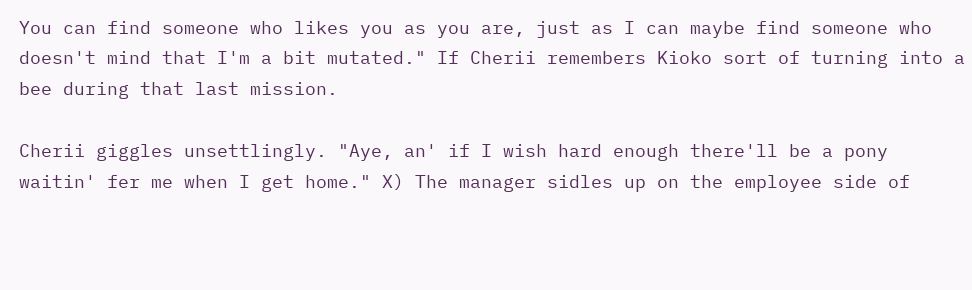You can find someone who likes you as you are, just as I can maybe find someone who doesn't mind that I'm a bit mutated." If Cherii remembers Kioko sort of turning into a bee during that last mission.

Cherii giggles unsettlingly. "Aye, an' if I wish hard enough there'll be a pony waitin' fer me when I get home." X) The manager sidles up on the employee side of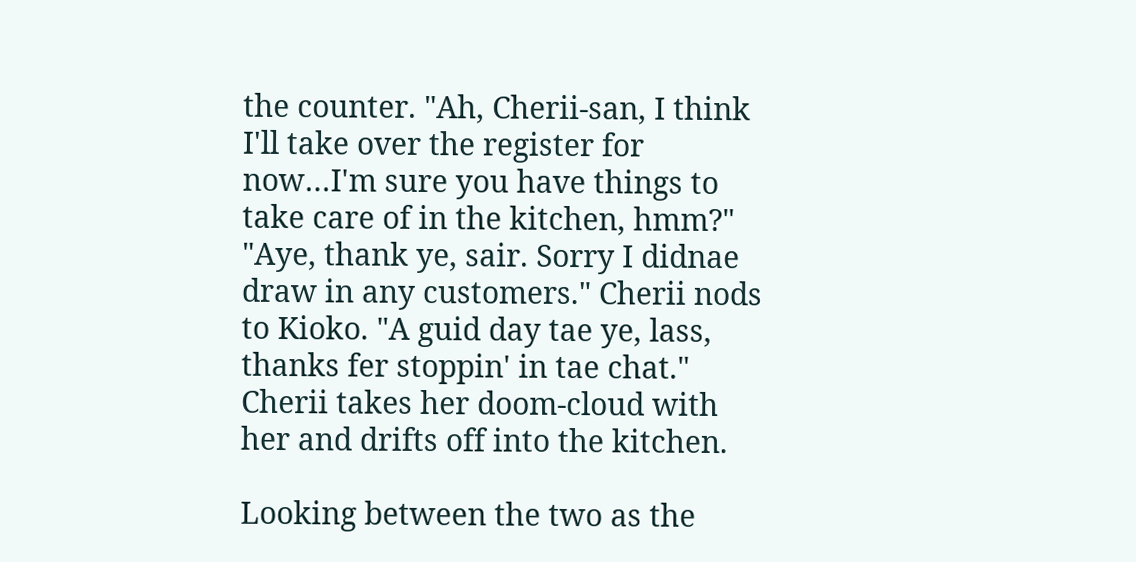the counter. "Ah, Cherii-san, I think I'll take over the register for now…I'm sure you have things to take care of in the kitchen, hmm?" "Aye, thank ye, sair. Sorry I didnae draw in any customers." Cherii nods to Kioko. "A guid day tae ye, lass, thanks fer stoppin' in tae chat." Cherii takes her doom-cloud with her and drifts off into the kitchen.

Looking between the two as the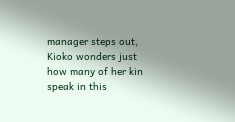manager steps out, Kioko wonders just how many of her kin speak in this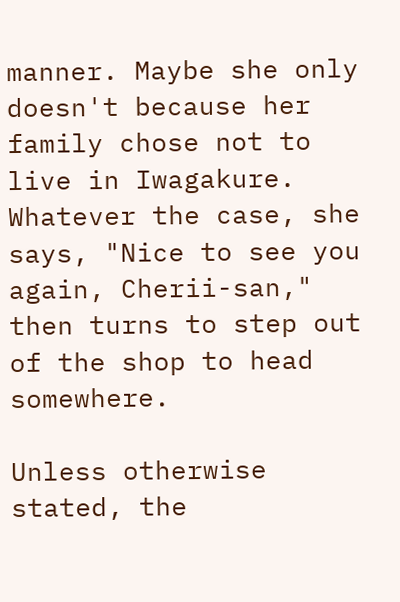manner. Maybe she only doesn't because her family chose not to live in Iwagakure. Whatever the case, she says, "Nice to see you again, Cherii-san," then turns to step out of the shop to head somewhere.

Unless otherwise stated, the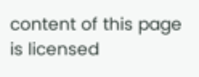content of this page is licensed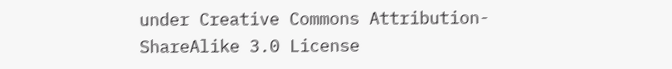under Creative Commons Attribution-ShareAlike 3.0 License